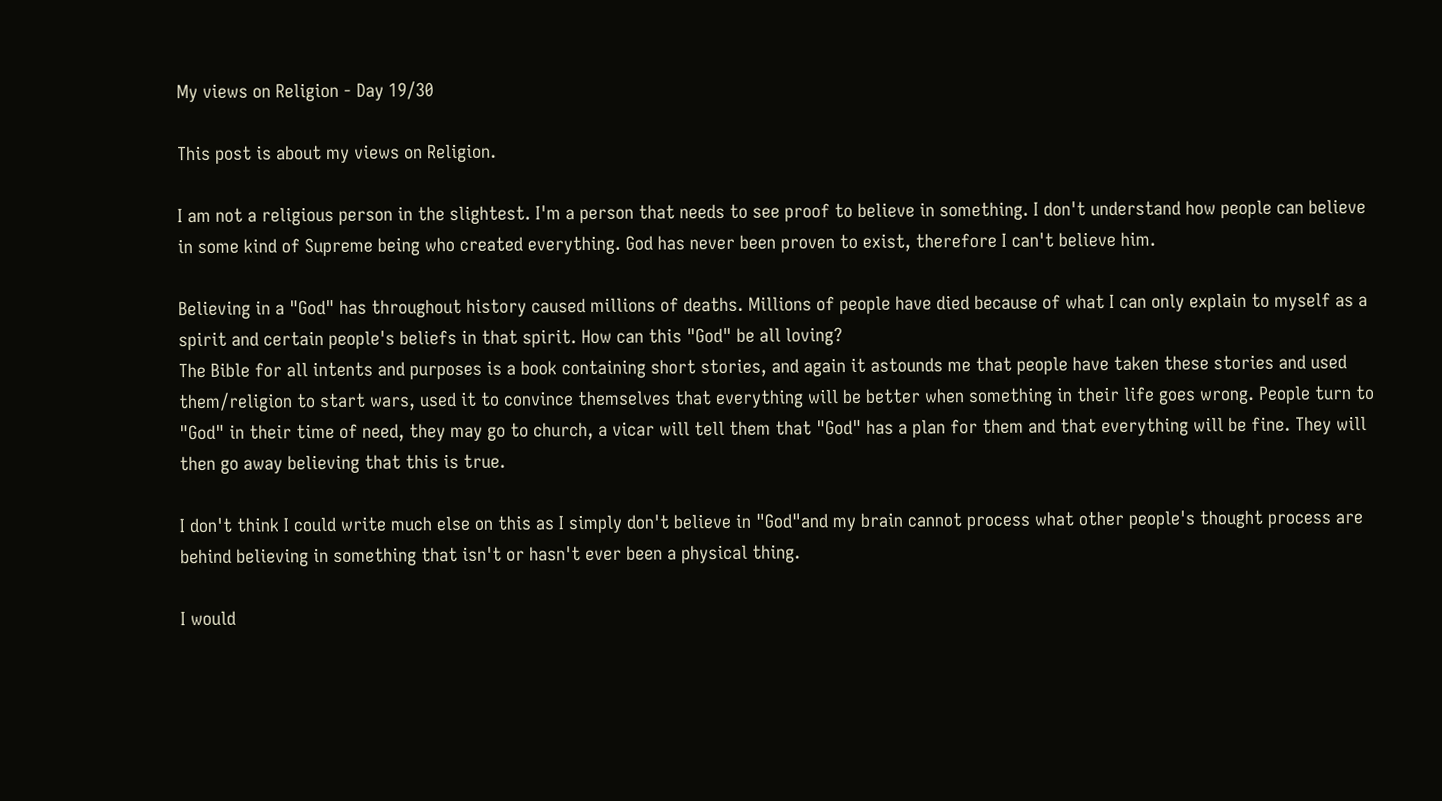My views on Religion - Day 19/30

This post is about my views on Religion.

I am not a religious person in the slightest. I'm a person that needs to see proof to believe in something. I don't understand how people can believe in some kind of Supreme being who created everything. God has never been proven to exist, therefore I can't believe him.

Believing in a "God" has throughout history caused millions of deaths. Millions of people have died because of what I can only explain to myself as a spirit and certain people's beliefs in that spirit. How can this "God" be all loving?
The Bible for all intents and purposes is a book containing short stories, and again it astounds me that people have taken these stories and used them/religion to start wars, used it to convince themselves that everything will be better when something in their life goes wrong. People turn to "God" in their time of need, they may go to church, a vicar will tell them that "God" has a plan for them and that everything will be fine. They will then go away believing that this is true.

I don't think I could write much else on this as I simply don't believe in "God"and my brain cannot process what other people's thought process are behind believing in something that isn't or hasn't ever been a physical thing.

I would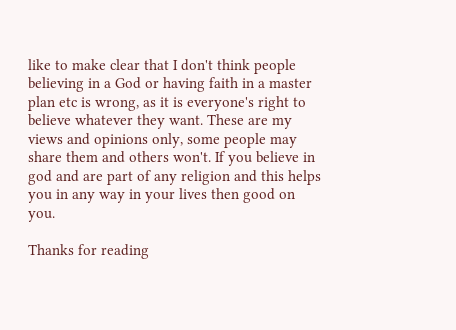like to make clear that I don't think people believing in a God or having faith in a master plan etc is wrong, as it is everyone's right to believe whatever they want. These are my views and opinions only, some people may share them and others won't. If you believe in god and are part of any religion and this helps you in any way in your lives then good on you.

Thanks for reading